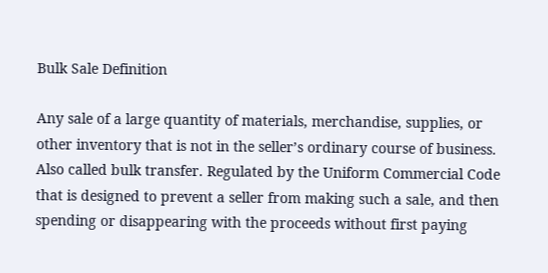Bulk Sale Definition

Any sale of a large quantity of materials, merchandise, supplies, or other inventory that is not in the seller’s ordinary course of business. Also called bulk transfer. Regulated by the Uniform Commercial Code that is designed to prevent a seller from making such a sale, and then spending or disappearing with the proceeds without first paying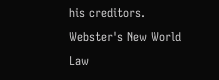his creditors.
Webster's New World Law